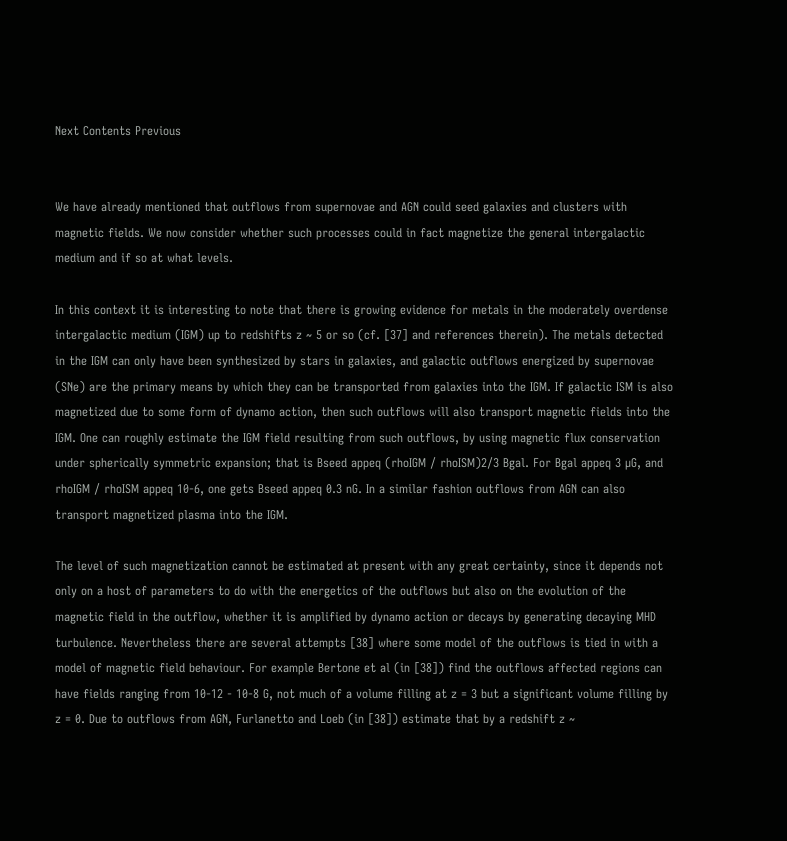Next Contents Previous


We have already mentioned that outflows from supernovae and AGN could seed galaxies and clusters with magnetic fields. We now consider whether such processes could in fact magnetize the general intergalactic medium and if so at what levels.

In this context it is interesting to note that there is growing evidence for metals in the moderately overdense intergalactic medium (IGM) up to redshifts z ~ 5 or so (cf. [37] and references therein). The metals detected in the IGM can only have been synthesized by stars in galaxies, and galactic outflows energized by supernovae (SNe) are the primary means by which they can be transported from galaxies into the IGM. If galactic ISM is also magnetized due to some form of dynamo action, then such outflows will also transport magnetic fields into the IGM. One can roughly estimate the IGM field resulting from such outflows, by using magnetic flux conservation under spherically symmetric expansion; that is Bseed appeq (rhoIGM / rhoISM)2/3 Bgal. For Bgal appeq 3 µG, and rhoIGM / rhoISM appeq 10-6, one gets Bseed appeq 0.3 nG. In a similar fashion outflows from AGN can also transport magnetized plasma into the IGM.

The level of such magnetization cannot be estimated at present with any great certainty, since it depends not only on a host of parameters to do with the energetics of the outflows but also on the evolution of the magnetic field in the outflow, whether it is amplified by dynamo action or decays by generating decaying MHD turbulence. Nevertheless there are several attempts [38] where some model of the outflows is tied in with a model of magnetic field behaviour. For example Bertone et al (in [38]) find the outflows affected regions can have fields ranging from 10-12 - 10-8 G, not much of a volume filling at z = 3 but a significant volume filling by z = 0. Due to outflows from AGN, Furlanetto and Loeb (in [38]) estimate that by a redshift z ~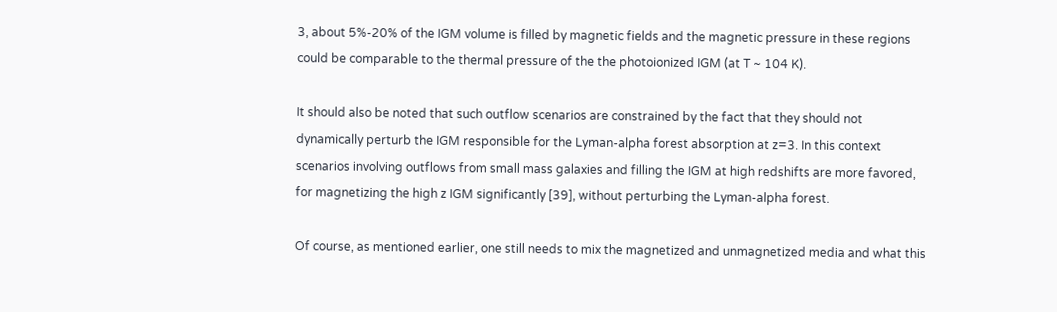3, about 5%-20% of the IGM volume is filled by magnetic fields and the magnetic pressure in these regions could be comparable to the thermal pressure of the the photoionized IGM (at T ~ 104 K).

It should also be noted that such outflow scenarios are constrained by the fact that they should not dynamically perturb the IGM responsible for the Lyman-alpha forest absorption at z=3. In this context scenarios involving outflows from small mass galaxies and filling the IGM at high redshifts are more favored, for magnetizing the high z IGM significantly [39], without perturbing the Lyman-alpha forest.

Of course, as mentioned earlier, one still needs to mix the magnetized and unmagnetized media and what this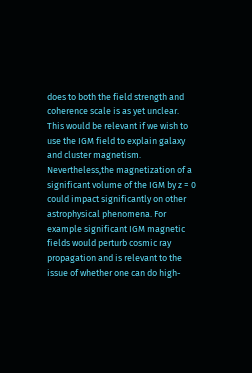does to both the field strength and coherence scale is as yet unclear. This would be relevant if we wish to use the IGM field to explain galaxy and cluster magnetism. Nevertheless,the magnetization of a significant volume of the IGM by z = 0 could impact significantly on other astrophysical phenomena. For example significant IGM magnetic fields would perturb cosmic ray propagation and is relevant to the issue of whether one can do high-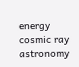energy cosmic ray astronomy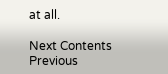at all.

Next Contents Previous